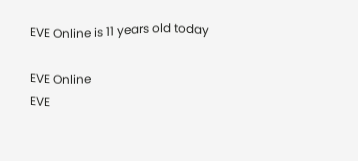EVE Online is 11 years old today

EVE Online
EVE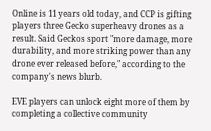Online is 11 years old today, and CCP is gifting players three Gecko superheavy drones as a result. Said Geckos sport "more damage, more durability, and more striking power than any drone ever released before," according to the company's news blurb.

EVE players can unlock eight more of them by completing a collective community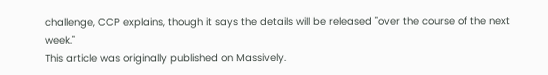challenge, CCP explains, though it says the details will be released "over the course of the next week."
This article was originally published on Massively.